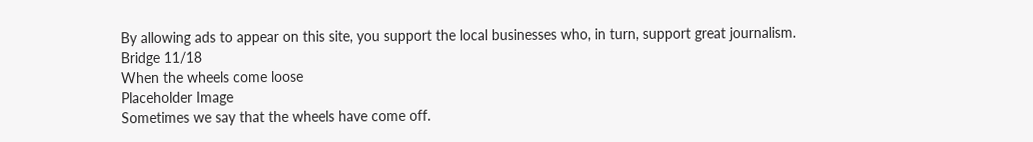By allowing ads to appear on this site, you support the local businesses who, in turn, support great journalism.
Bridge 11/18
When the wheels come loose
Placeholder Image
Sometimes we say that the wheels have come off.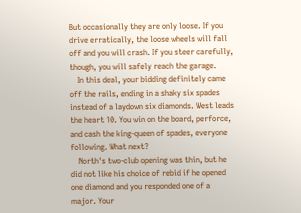But occasionally they are only loose. If you drive erratically, the loose wheels will fall off and you will crash. If you steer carefully, though, you will safely reach the garage.
    In this deal, your bidding definitely came off the rails, ending in a shaky six spades instead of a laydown six diamonds. West leads the heart 10. You win on the board, perforce, and cash the king-queen of spades, everyone following. What next?
    North's two-club opening was thin, but he did not like his choice of rebid if he opened one diamond and you responded one of a major. Your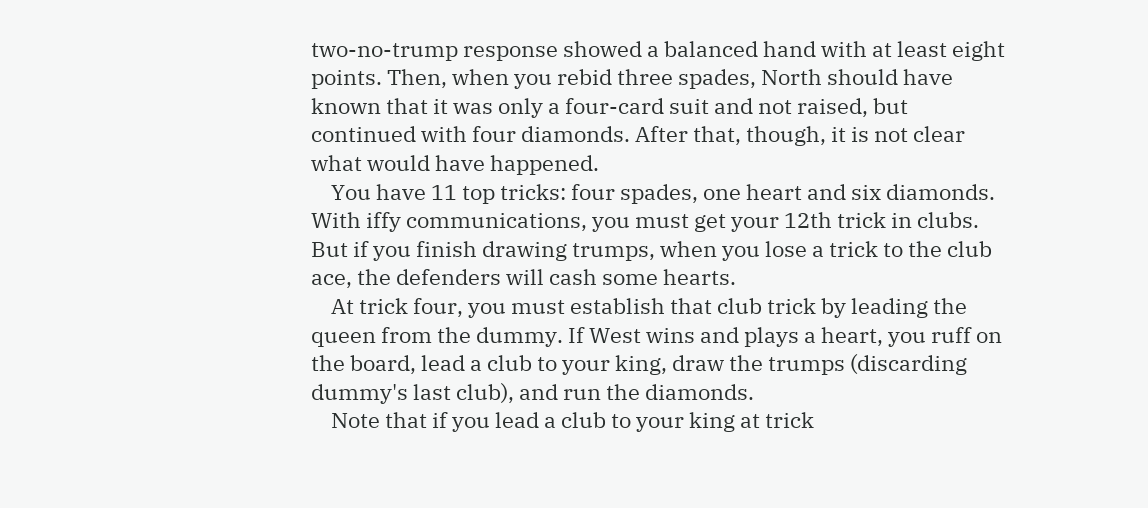two-no-trump response showed a balanced hand with at least eight points. Then, when you rebid three spades, North should have known that it was only a four-card suit and not raised, but continued with four diamonds. After that, though, it is not clear what would have happened.
    You have 11 top tricks: four spades, one heart and six diamonds. With iffy communications, you must get your 12th trick in clubs. But if you finish drawing trumps, when you lose a trick to the club ace, the defenders will cash some hearts.
    At trick four, you must establish that club trick by leading the queen from the dummy. If West wins and plays a heart, you ruff on the board, lead a club to your king, draw the trumps (discarding dummy's last club), and run the diamonds.
    Note that if you lead a club to your king at trick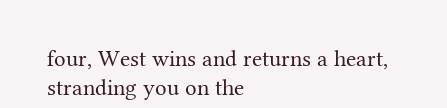four, West wins and returns a heart, stranding you on the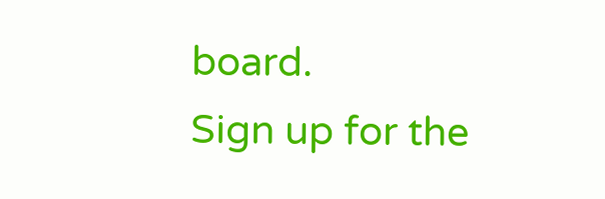board.
Sign up for the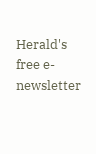Herald's free e-newsletter